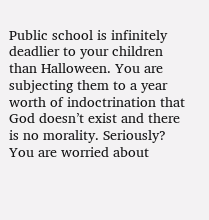Public school is infinitely deadlier to your children than Halloween. You are subjecting them to a year worth of indoctrination that God doesn’t exist and there is no morality. Seriously? You are worried about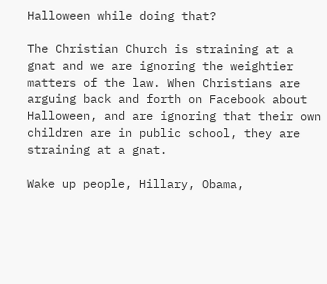Halloween while doing that?

The Christian Church is straining at a gnat and we are ignoring the weightier matters of the law. When Christians are arguing back and forth on Facebook about Halloween, and are ignoring that their own children are in public school, they are straining at a gnat.

Wake up people, Hillary, Obama,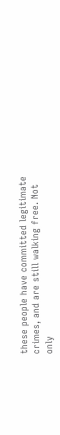these people have committed legitimate crimes, and are still walking free. Not only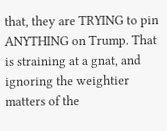that, they are TRYING to pin ANYTHING on Trump. That is straining at a gnat, and ignoring the weightier matters of the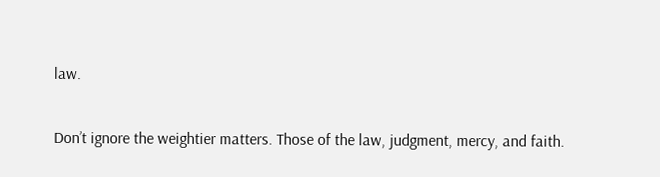law.

Don’t ignore the weightier matters. Those of the law, judgment, mercy, and faith.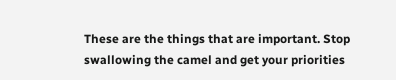These are the things that are important. Stop swallowing the camel and get your priorities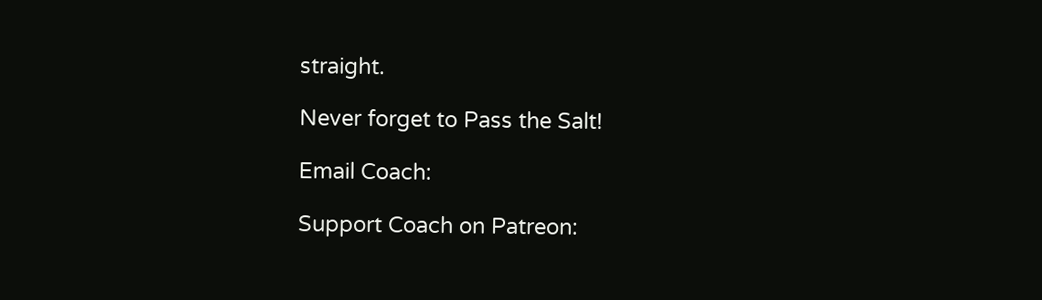straight.

Never forget to Pass the Salt!

Email Coach:

Support Coach on Patreon: